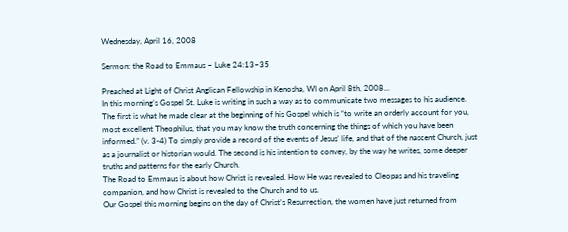Wednesday, April 16, 2008

Sermon: the Road to Emmaus ~ Luke 24:13–35

Preached at Light of Christ Anglican Fellowship in Kenosha, WI on April 8th, 2008...
In this morning’s Gospel St. Luke is writing in such a way as to communicate two messages to his audience. The first is what he made clear at the beginning of his Gospel which is “to write an orderly account for you, most excellent Theophilus, that you may know the truth concerning the things of which you have been informed.” (v. 3-4) To simply provide a record of the events of Jesus’ life, and that of the nascent Church, just as a journalist or historian would. The second is his intention to convey, by the way he writes, some deeper truths and patterns for the early Church.
The Road to Emmaus is about how Christ is revealed. How He was revealed to Cleopas and his traveling companion, and how Christ is revealed to the Church and to us.
Our Gospel this morning begins on the day of Christ’s Resurrection, the women have just returned from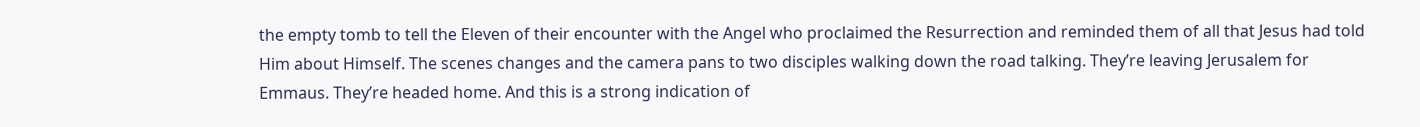the empty tomb to tell the Eleven of their encounter with the Angel who proclaimed the Resurrection and reminded them of all that Jesus had told Him about Himself. The scenes changes and the camera pans to two disciples walking down the road talking. They’re leaving Jerusalem for Emmaus. They’re headed home. And this is a strong indication of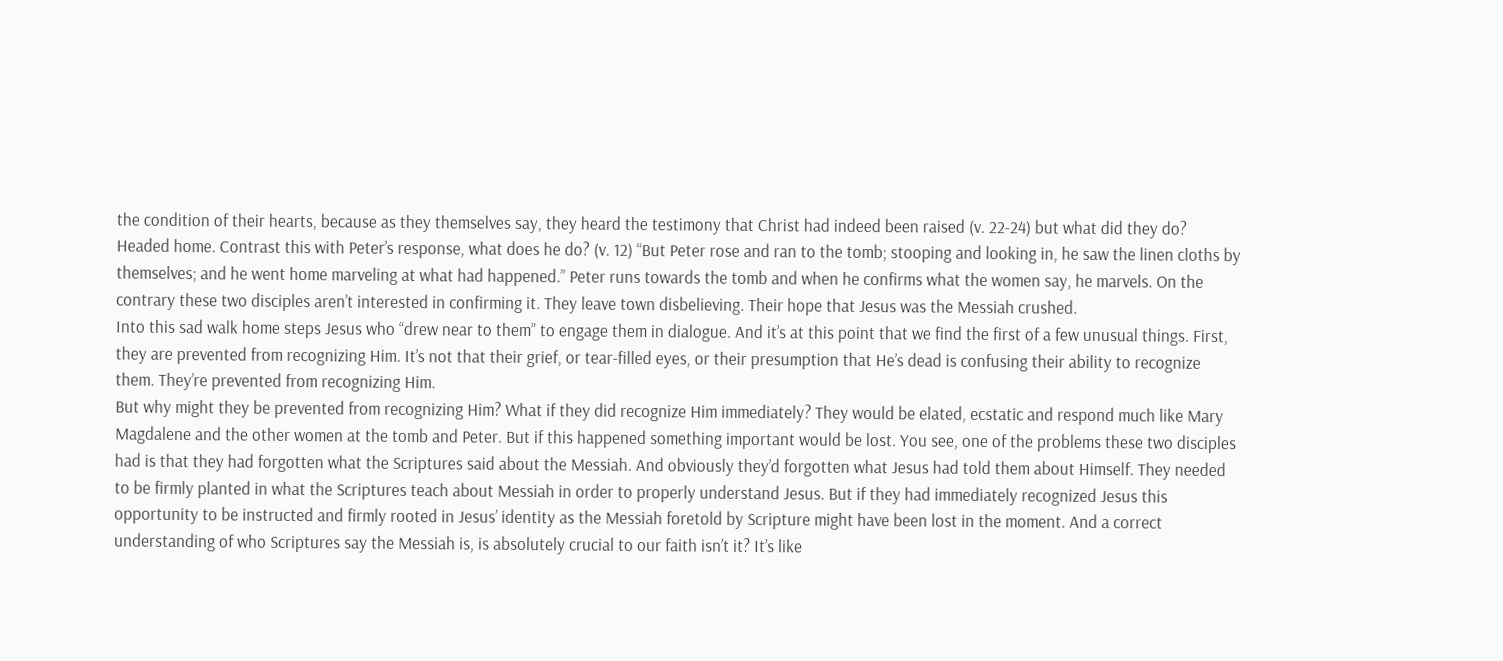the condition of their hearts, because as they themselves say, they heard the testimony that Christ had indeed been raised (v. 22-24) but what did they do? Headed home. Contrast this with Peter’s response, what does he do? (v. 12) “But Peter rose and ran to the tomb; stooping and looking in, he saw the linen cloths by themselves; and he went home marveling at what had happened.” Peter runs towards the tomb and when he confirms what the women say, he marvels. On the contrary these two disciples aren’t interested in confirming it. They leave town disbelieving. Their hope that Jesus was the Messiah crushed.
Into this sad walk home steps Jesus who “drew near to them” to engage them in dialogue. And it’s at this point that we find the first of a few unusual things. First, they are prevented from recognizing Him. It’s not that their grief, or tear-filled eyes, or their presumption that He’s dead is confusing their ability to recognize them. They’re prevented from recognizing Him.
But why might they be prevented from recognizing Him? What if they did recognize Him immediately? They would be elated, ecstatic and respond much like Mary Magdalene and the other women at the tomb and Peter. But if this happened something important would be lost. You see, one of the problems these two disciples had is that they had forgotten what the Scriptures said about the Messiah. And obviously they’d forgotten what Jesus had told them about Himself. They needed to be firmly planted in what the Scriptures teach about Messiah in order to properly understand Jesus. But if they had immediately recognized Jesus this opportunity to be instructed and firmly rooted in Jesus’ identity as the Messiah foretold by Scripture might have been lost in the moment. And a correct understanding of who Scriptures say the Messiah is, is absolutely crucial to our faith isn’t it? It’s like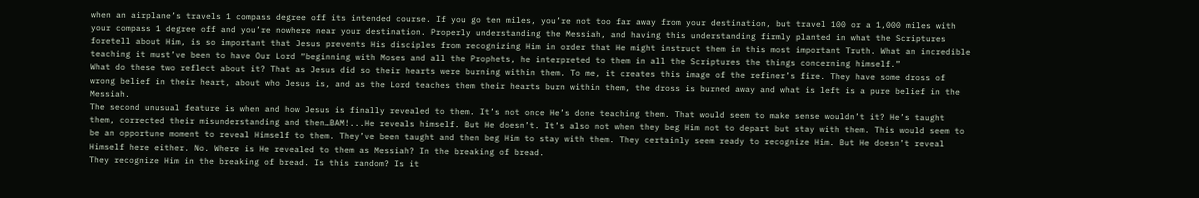when an airplane’s travels 1 compass degree off its intended course. If you go ten miles, you’re not too far away from your destination, but travel 100 or a 1,000 miles with your compass 1 degree off and you’re nowhere near your destination. Properly understanding the Messiah, and having this understanding firmly planted in what the Scriptures foretell about Him, is so important that Jesus prevents His disciples from recognizing Him in order that He might instruct them in this most important Truth. What an incredible teaching it must’ve been to have Our Lord “beginning with Moses and all the Prophets, he interpreted to them in all the Scriptures the things concerning himself.”
What do these two reflect about it? That as Jesus did so their hearts were burning within them. To me, it creates this image of the refiner’s fire. They have some dross of wrong belief in their heart, about who Jesus is, and as the Lord teaches them their hearts burn within them, the dross is burned away and what is left is a pure belief in the Messiah.
The second unusual feature is when and how Jesus is finally revealed to them. It’s not once He’s done teaching them. That would seem to make sense wouldn’t it? He’s taught them, corrected their misunderstanding and then…BAM!...He reveals himself. But He doesn’t. It’s also not when they beg Him not to depart but stay with them. This would seem to be an opportune moment to reveal Himself to them. They’ve been taught and then beg Him to stay with them. They certainly seem ready to recognize Him. But He doesn’t reveal Himself here either. No. Where is He revealed to them as Messiah? In the breaking of bread.
They recognize Him in the breaking of bread. Is this random? Is it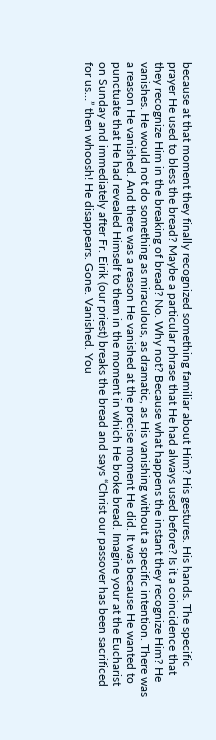because at that moment they finally recognized something familiar about Him? His gestures. His hands. The specific prayer He used to bless the bread? Maybe a particular phrase that He had always used before? Is it a coincidence that they recognize Him in the breaking of bread? No. Why not? Because what happens the instant they recognize Him? He vanishes. He would not do something as miraculous, as dramatic, as His vanishing without a specific intention. There was a reason He vanished. And there was a reason He vanished at the precise moment He did. It was because He wanted to punctuate that He had revealed Himself to them in the moment in which He broke bread. Imagine your at the Eucharist on Sunday and immediately after Fr. Eirik (our priest) breaks the bread and says “Christ our passover has been sacrificed for us…” then whoosh! He disappears. Gone. Vanished. You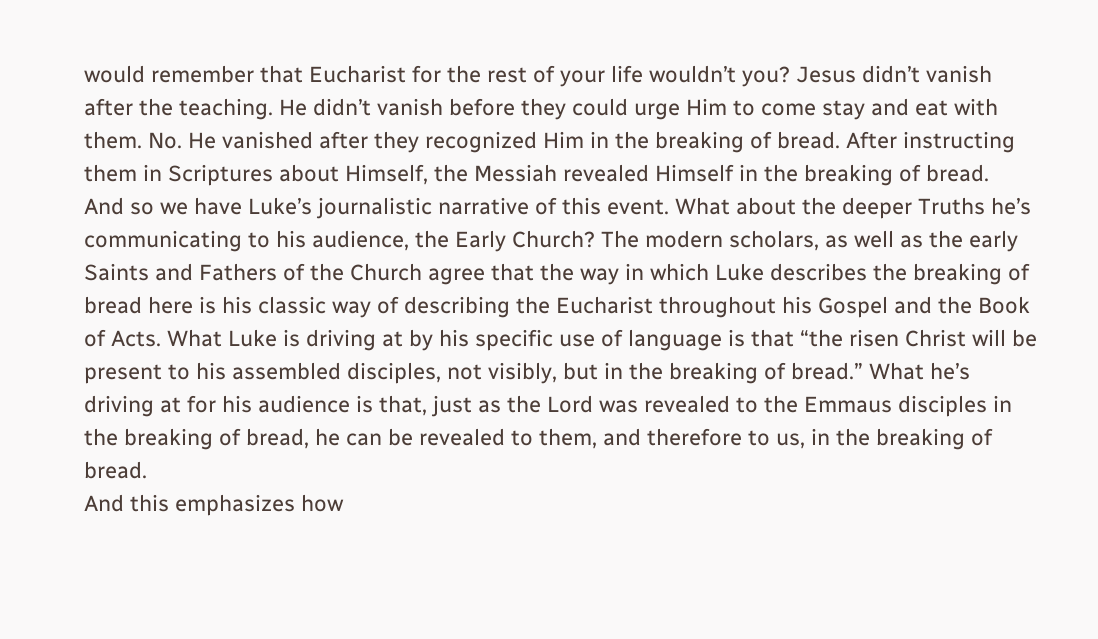would remember that Eucharist for the rest of your life wouldn’t you? Jesus didn’t vanish after the teaching. He didn’t vanish before they could urge Him to come stay and eat with them. No. He vanished after they recognized Him in the breaking of bread. After instructing them in Scriptures about Himself, the Messiah revealed Himself in the breaking of bread.
And so we have Luke’s journalistic narrative of this event. What about the deeper Truths he’s communicating to his audience, the Early Church? The modern scholars, as well as the early Saints and Fathers of the Church agree that the way in which Luke describes the breaking of bread here is his classic way of describing the Eucharist throughout his Gospel and the Book of Acts. What Luke is driving at by his specific use of language is that “the risen Christ will be present to his assembled disciples, not visibly, but in the breaking of bread.” What he’s driving at for his audience is that, just as the Lord was revealed to the Emmaus disciples in the breaking of bread, he can be revealed to them, and therefore to us, in the breaking of bread.
And this emphasizes how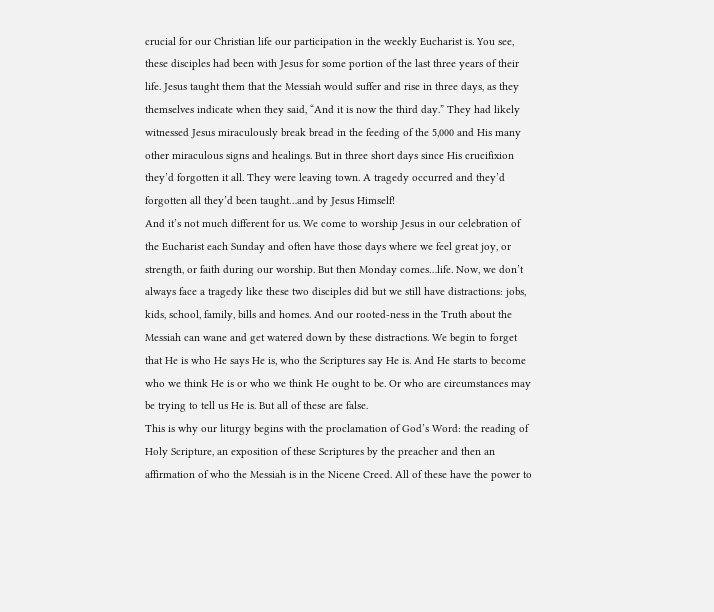crucial for our Christian life our participation in the weekly Eucharist is. You see, these disciples had been with Jesus for some portion of the last three years of their life. Jesus taught them that the Messiah would suffer and rise in three days, as they themselves indicate when they said, “And it is now the third day.” They had likely witnessed Jesus miraculously break bread in the feeding of the 5,000 and His many other miraculous signs and healings. But in three short days since His crucifixion they’d forgotten it all. They were leaving town. A tragedy occurred and they’d forgotten all they’d been taught…and by Jesus Himself!
And it’s not much different for us. We come to worship Jesus in our celebration of the Eucharist each Sunday and often have those days where we feel great joy, or strength, or faith during our worship. But then Monday comes…life. Now, we don’t always face a tragedy like these two disciples did but we still have distractions: jobs, kids, school, family, bills and homes. And our rooted-ness in the Truth about the Messiah can wane and get watered down by these distractions. We begin to forget that He is who He says He is, who the Scriptures say He is. And He starts to become who we think He is or who we think He ought to be. Or who are circumstances may be trying to tell us He is. But all of these are false.
This is why our liturgy begins with the proclamation of God’s Word: the reading of Holy Scripture, an exposition of these Scriptures by the preacher and then an affirmation of who the Messiah is in the Nicene Creed. All of these have the power to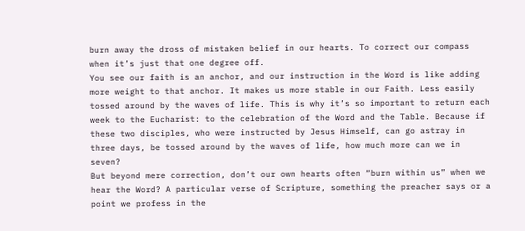burn away the dross of mistaken belief in our hearts. To correct our compass when it’s just that one degree off.
You see our faith is an anchor, and our instruction in the Word is like adding more weight to that anchor. It makes us more stable in our Faith. Less easily tossed around by the waves of life. This is why it’s so important to return each week to the Eucharist: to the celebration of the Word and the Table. Because if these two disciples, who were instructed by Jesus Himself, can go astray in three days, be tossed around by the waves of life, how much more can we in seven?
But beyond mere correction, don’t our own hearts often “burn within us” when we hear the Word? A particular verse of Scripture, something the preacher says or a point we profess in the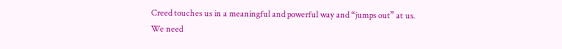Creed touches us in a meaningful and powerful way and “jumps out” at us. We need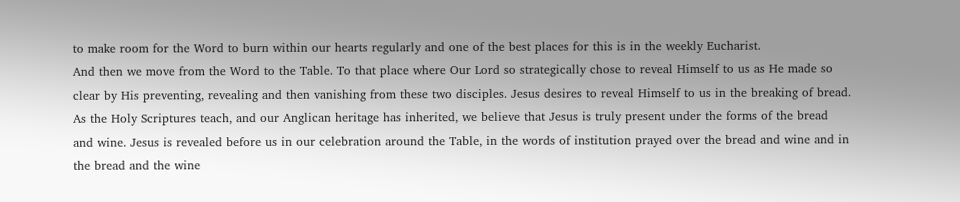to make room for the Word to burn within our hearts regularly and one of the best places for this is in the weekly Eucharist.
And then we move from the Word to the Table. To that place where Our Lord so strategically chose to reveal Himself to us as He made so clear by His preventing, revealing and then vanishing from these two disciples. Jesus desires to reveal Himself to us in the breaking of bread. As the Holy Scriptures teach, and our Anglican heritage has inherited, we believe that Jesus is truly present under the forms of the bread and wine. Jesus is revealed before us in our celebration around the Table, in the words of institution prayed over the bread and wine and in the bread and the wine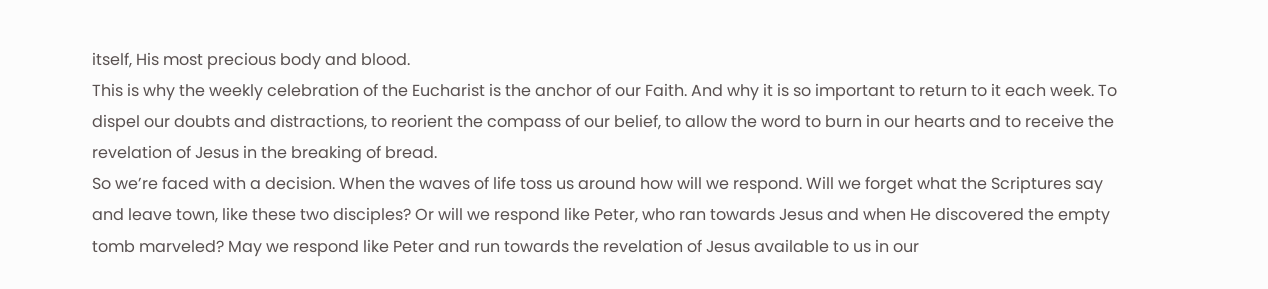itself, His most precious body and blood.
This is why the weekly celebration of the Eucharist is the anchor of our Faith. And why it is so important to return to it each week. To dispel our doubts and distractions, to reorient the compass of our belief, to allow the word to burn in our hearts and to receive the revelation of Jesus in the breaking of bread.
So we’re faced with a decision. When the waves of life toss us around how will we respond. Will we forget what the Scriptures say and leave town, like these two disciples? Or will we respond like Peter, who ran towards Jesus and when He discovered the empty tomb marveled? May we respond like Peter and run towards the revelation of Jesus available to us in our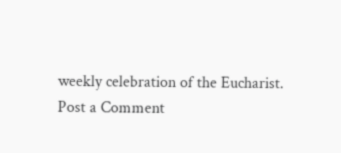weekly celebration of the Eucharist.
Post a Comment